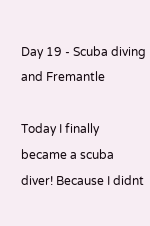Day 19 - Scuba diving and Fremantle

Today I finally became a scuba diver! Because I didnt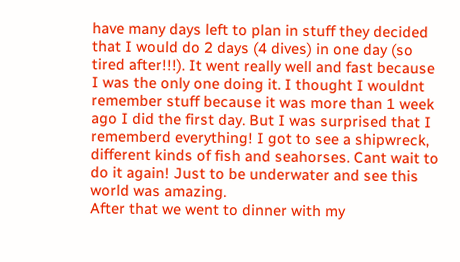have many days left to plan in stuff they decided that I would do 2 days (4 dives) in one day (so tired after!!!). It went really well and fast because I was the only one doing it. I thought I wouldnt remember stuff because it was more than 1 week ago I did the first day. But I was surprised that I rememberd everything! I got to see a shipwreck, different kinds of fish and seahorses. Cant wait to do it again! Just to be underwater and see this world was amazing.
After that we went to dinner with my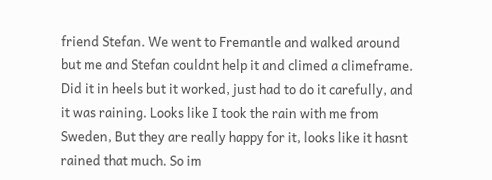friend Stefan. We went to Fremantle and walked around but me and Stefan couldnt help it and climed a climeframe. Did it in heels but it worked, just had to do it carefully, and it was raining. Looks like I took the rain with me from Sweden, But they are really happy for it, looks like it hasnt rained that much. So im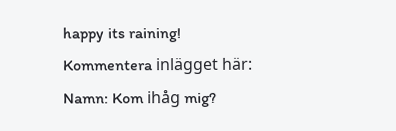happy its raining!
Kommentera inlägget här:
Namn: Kom ihåg mig?